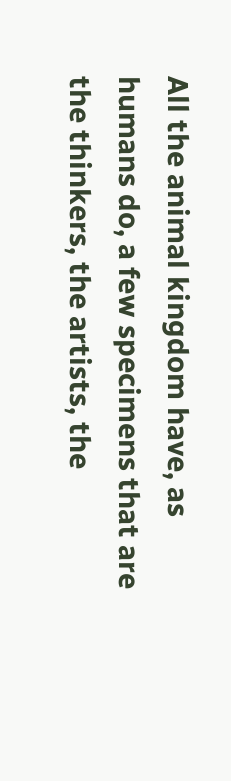All the animal kingdom have, as humans do, a few specimens that are the thinkers, the artists, the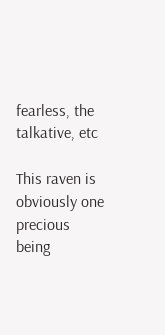fearless, the talkative, etc

This raven is obviously one precious being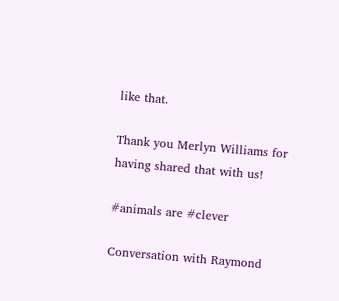like that.

Thank you Merlyn Williams for having shared that with us!

#animals are #clever

Conversation with Raymond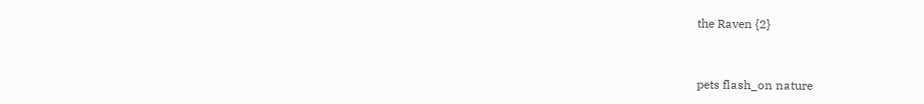the Raven {2}


pets flash_on nature